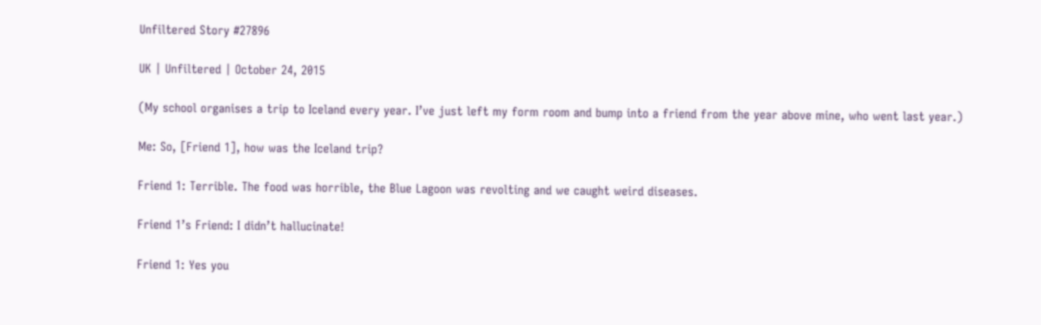Unfiltered Story #27896

UK | Unfiltered | October 24, 2015

(My school organises a trip to Iceland every year. I’ve just left my form room and bump into a friend from the year above mine, who went last year.)

Me: So, [Friend 1], how was the Iceland trip?

Friend 1: Terrible. The food was horrible, the Blue Lagoon was revolting and we caught weird diseases.

Friend 1’s Friend: I didn’t hallucinate!

Friend 1: Yes you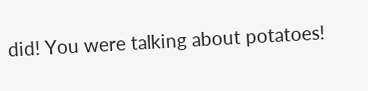did! You were talking about potatoes!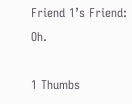Friend 1’s Friend: Oh.

1 Thumbs